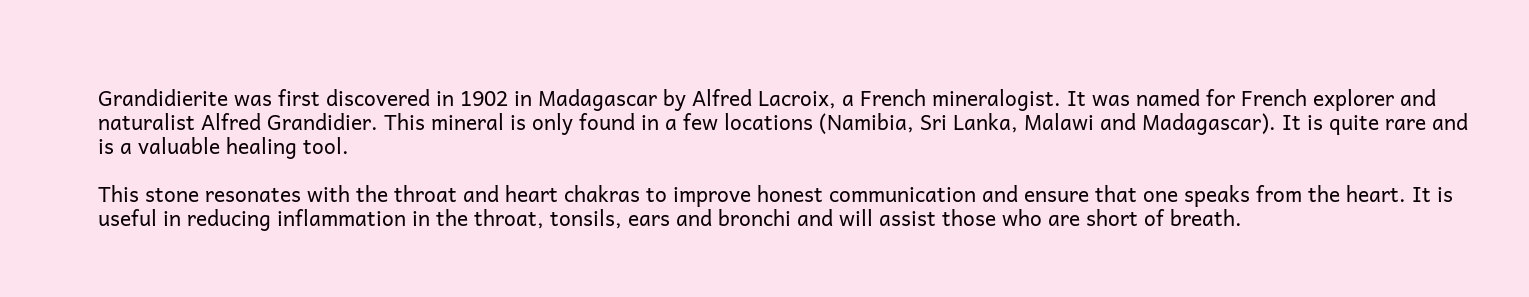Grandidierite was first discovered in 1902 in Madagascar by Alfred Lacroix, a French mineralogist. It was named for French explorer and naturalist Alfred Grandidier. This mineral is only found in a few locations (Namibia, Sri Lanka, Malawi and Madagascar). It is quite rare and is a valuable healing tool.

This stone resonates with the throat and heart chakras to improve honest communication and ensure that one speaks from the heart. It is useful in reducing inflammation in the throat, tonsils, ears and bronchi and will assist those who are short of breath.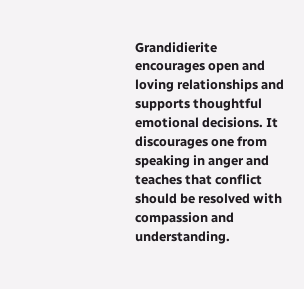Grandidierite encourages open and loving relationships and supports thoughtful emotional decisions. It discourages one from speaking in anger and teaches that conflict should be resolved with compassion and understanding.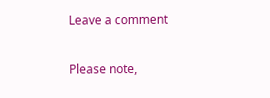Leave a comment

Please note,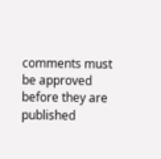comments must be approved before they are published